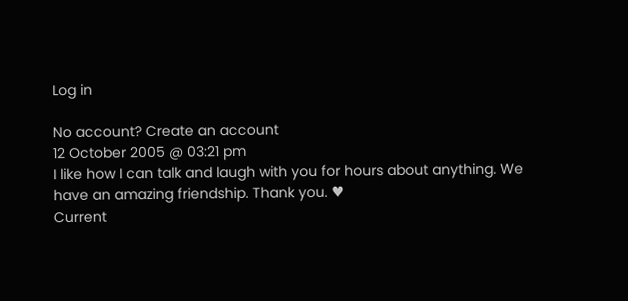Log in

No account? Create an account
12 October 2005 @ 03:21 pm
I like how I can talk and laugh with you for hours about anything. We have an amazing friendship. Thank you. ♥
Current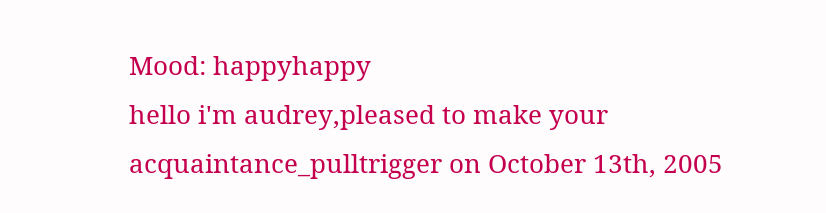Mood: happyhappy
hello i'm audrey,pleased to make your acquaintance_pulltrigger on October 13th, 2005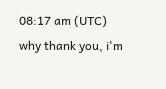08:17 am (UTC)
why thank you, i'm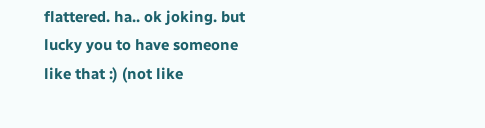flattered. ha.. ok joking. but lucky you to have someone like that :) (not like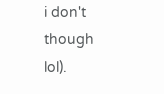i don't though lol).